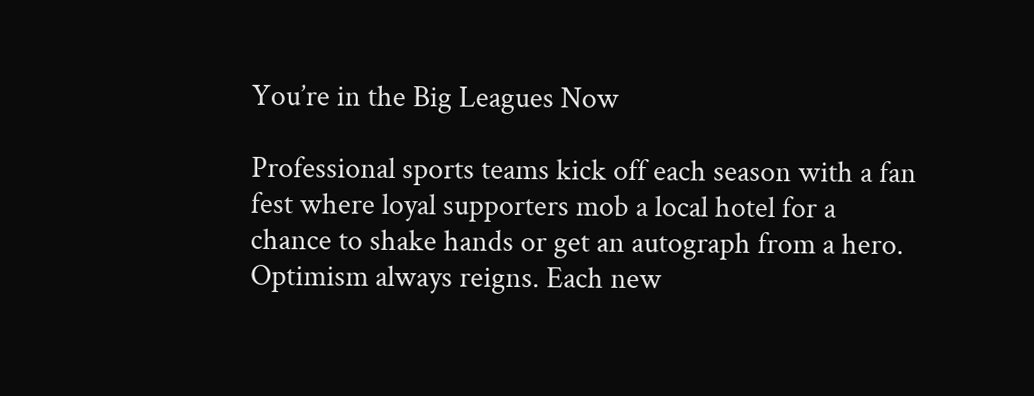You’re in the Big Leagues Now

Professional sports teams kick off each season with a fan fest where loyal supporters mob a local hotel for a chance to shake hands or get an autograph from a hero. Optimism always reigns. Each new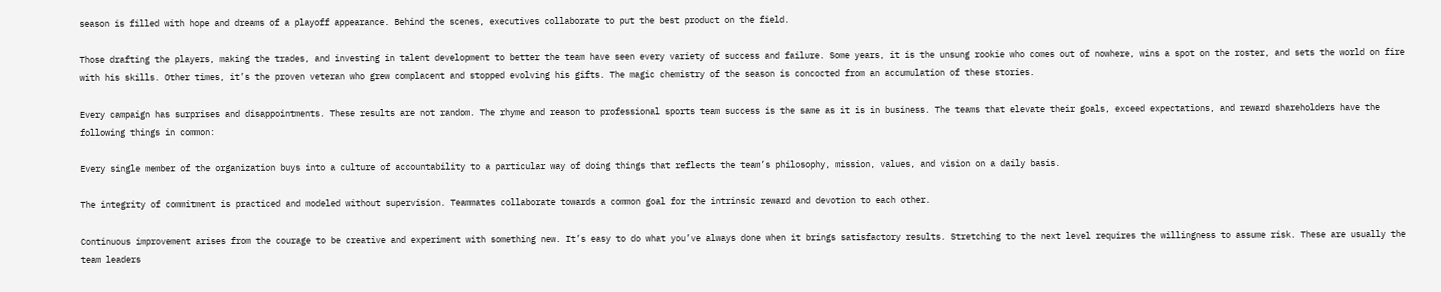season is filled with hope and dreams of a playoff appearance. Behind the scenes, executives collaborate to put the best product on the field.

Those drafting the players, making the trades, and investing in talent development to better the team have seen every variety of success and failure. Some years, it is the unsung rookie who comes out of nowhere, wins a spot on the roster, and sets the world on fire with his skills. Other times, it’s the proven veteran who grew complacent and stopped evolving his gifts. The magic chemistry of the season is concocted from an accumulation of these stories.

Every campaign has surprises and disappointments. These results are not random. The rhyme and reason to professional sports team success is the same as it is in business. The teams that elevate their goals, exceed expectations, and reward shareholders have the following things in common:

Every single member of the organization buys into a culture of accountability to a particular way of doing things that reflects the team’s philosophy, mission, values, and vision on a daily basis.

The integrity of commitment is practiced and modeled without supervision. Teammates collaborate towards a common goal for the intrinsic reward and devotion to each other.

Continuous improvement arises from the courage to be creative and experiment with something new. It’s easy to do what you’ve always done when it brings satisfactory results. Stretching to the next level requires the willingness to assume risk. These are usually the team leaders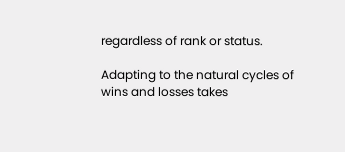regardless of rank or status.

Adapting to the natural cycles of wins and losses takes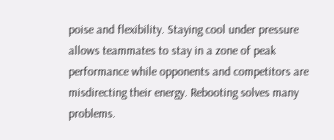poise and flexibility. Staying cool under pressure allows teammates to stay in a zone of peak performance while opponents and competitors are misdirecting their energy. Rebooting solves many problems.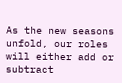As the new seasons unfold, our roles will either add or subtract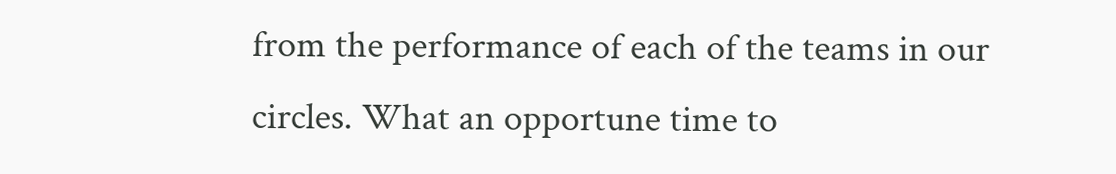from the performance of each of the teams in our circles. What an opportune time to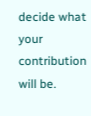decide what your contribution will be.